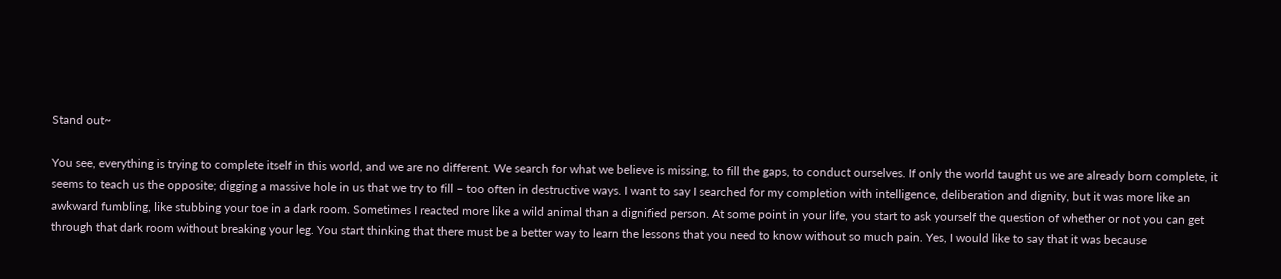Stand out~

You see, everything is trying to complete itself in this world, and we are no different. We search for what we believe is missing, to fill the gaps, to conduct ourselves. If only the world taught us we are already born complete, it seems to teach us the opposite; digging a massive hole in us that we try to fill – too often in destructive ways. I want to say I searched for my completion with intelligence, deliberation and dignity, but it was more like an awkward fumbling, like stubbing your toe in a dark room. Sometimes I reacted more like a wild animal than a dignified person. At some point in your life, you start to ask yourself the question of whether or not you can get through that dark room without breaking your leg. You start thinking that there must be a better way to learn the lessons that you need to know without so much pain. Yes, I would like to say that it was because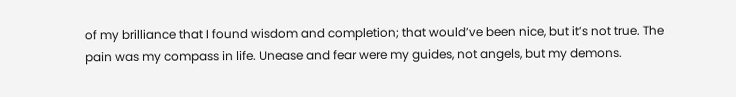of my brilliance that I found wisdom and completion; that would’ve been nice, but it’s not true. The pain was my compass in life. Unease and fear were my guides, not angels, but my demons.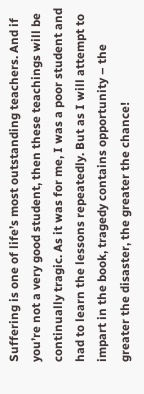Suffering is one of life’s most outstanding teachers. And if you’re not a very good student, then these teachings will be continually tragic. As it was for me, I was a poor student and had to learn the lessons repeatedly. But as I will attempt to impart in the book, tragedy contains opportunity – the greater the disaster, the greater the chance!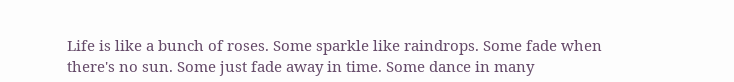Life is like a bunch of roses. Some sparkle like raindrops. Some fade when there's no sun. Some just fade away in time. Some dance in many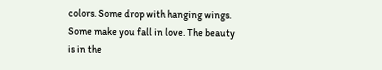colors. Some drop with hanging wings. Some make you fall in love. The beauty is in the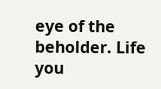eye of the beholder. Life you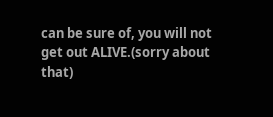can be sure of, you will not get out ALIVE.(sorry about that)